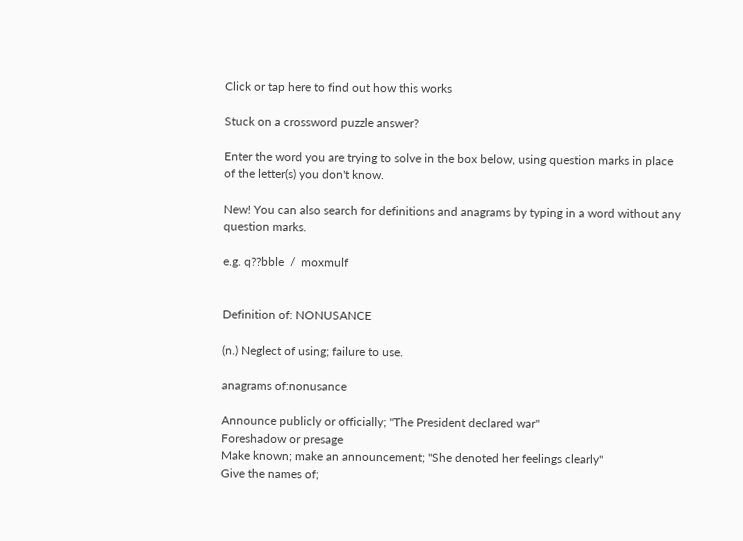Click or tap here to find out how this works

Stuck on a crossword puzzle answer?

Enter the word you are trying to solve in the box below, using question marks in place of the letter(s) you don't know.

New! You can also search for definitions and anagrams by typing in a word without any question marks.

e.g. q??bble  /  moxmulf


Definition of: NONUSANCE

(n.) Neglect of using; failure to use.

anagrams of:nonusance

Announce publicly or officially; "The President declared war"
Foreshadow or presage
Make known; make an announcement; "She denoted her feelings clearly"
Give the names of;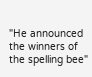"He announced the winners of the spelling bee"